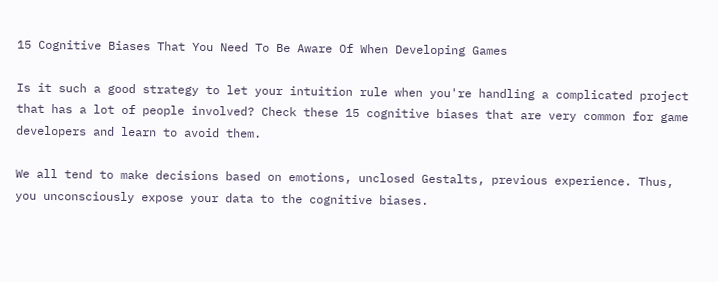15 Cognitive Biases That You Need To Be Aware Of When Developing Games

Is it such a good strategy to let your intuition rule when you're handling a complicated project that has a lot of people involved? Check these 15 cognitive biases that are very common for game developers and learn to avoid them.

We all tend to make decisions based on emotions, unclosed Gestalts, previous experience. Thus, you unconsciously expose your data to the cognitive biases.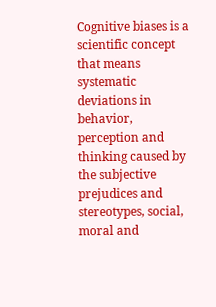Cognitive biases is a scientific concept that means systematic deviations in behavior, perception and thinking caused by the subjective prejudices and stereotypes, social, moral and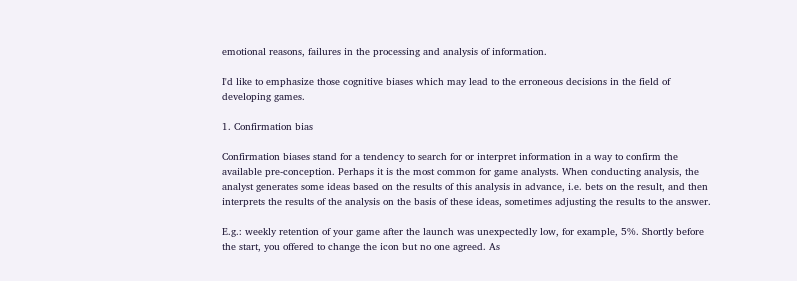emotional reasons, failures in the processing and analysis of information.

I'd like to emphasize those cognitive biases which may lead to the erroneous decisions in the field of developing games.

1. Confirmation bias

Confirmation biases stand for a tendency to search for or interpret information in a way to confirm the available pre-conception. Perhaps it is the most common for game analysts. When conducting analysis, the analyst generates some ideas based on the results of this analysis in advance, i.e. bets on the result, and then interprets the results of the analysis on the basis of these ideas, sometimes adjusting the results to the answer.

E.g.: weekly retention of your game after the launch was unexpectedly low, for example, 5%. Shortly before the start, you offered to change the icon but no one agreed. As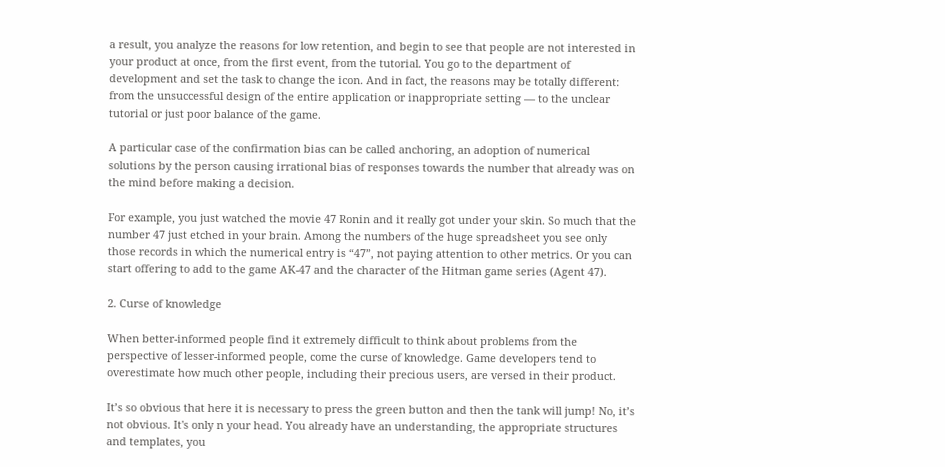a result, you analyze the reasons for low retention, and begin to see that people are not interested in your product at once, from the first event, from the tutorial. You go to the department of development and set the task to change the icon. And in fact, the reasons may be totally different: from the unsuccessful design of the entire application or inappropriate setting — to the unclear tutorial or just poor balance of the game.

A particular case of the confirmation bias can be called anchoring, an adoption of numerical solutions by the person causing irrational bias of responses towards the number that already was on the mind before making a decision.

For example, you just watched the movie 47 Ronin and it really got under your skin. So much that the number 47 just etched in your brain. Among the numbers of the huge spreadsheet you see only those records in which the numerical entry is “47”, not paying attention to other metrics. Or you can start offering to add to the game AK-47 and the character of the Hitman game series (Agent 47).

2. Curse of knowledge

When better-informed people find it extremely difficult to think about problems from the perspective of lesser-informed people, come the curse of knowledge. Game developers tend to overestimate how much other people, including their precious users, are versed in their product.

It’s so obvious that here it is necessary to press the green button and then the tank will jump! No, it’s not obvious. It's only n your head. You already have an understanding, the appropriate structures and templates, you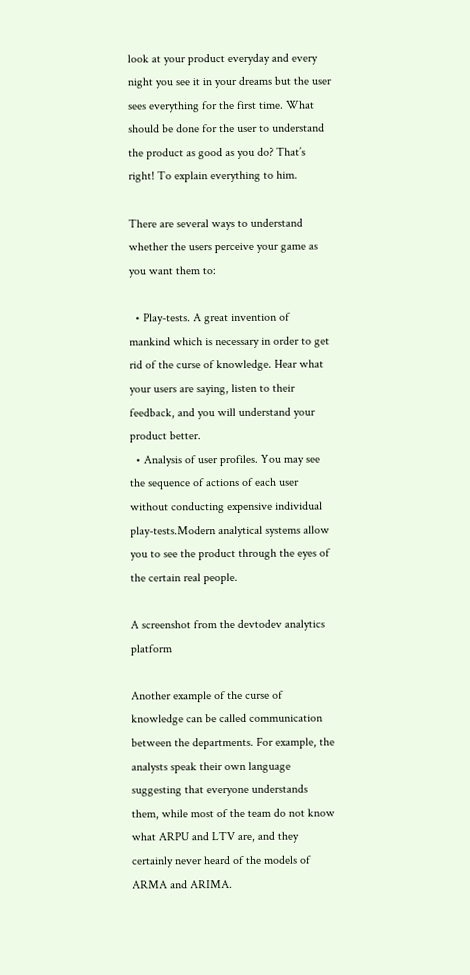look at your product everyday and every night you see it in your dreams but the user sees everything for the first time. What should be done for the user to understand the product as good as you do? That’s right! To explain everything to him.

There are several ways to understand whether the users perceive your game as you want them to:

  • Play-tests. A great invention of mankind which is necessary in order to get rid of the curse of knowledge. Hear what your users are saying, listen to their feedback, and you will understand your product better.
  • Analysis of user profiles. You may see the sequence of actions of each user without conducting expensive individual play-tests.Modern analytical systems allow you to see the product through the eyes of the certain real people.

A screenshot from the devtodev analytics platform

Another example of the curse of knowledge can be called communication between the departments. For example, the analysts speak their own language suggesting that everyone understands them, while most of the team do not know what ARPU and LTV are, and they certainly never heard of the models of ARMA and ARIMA.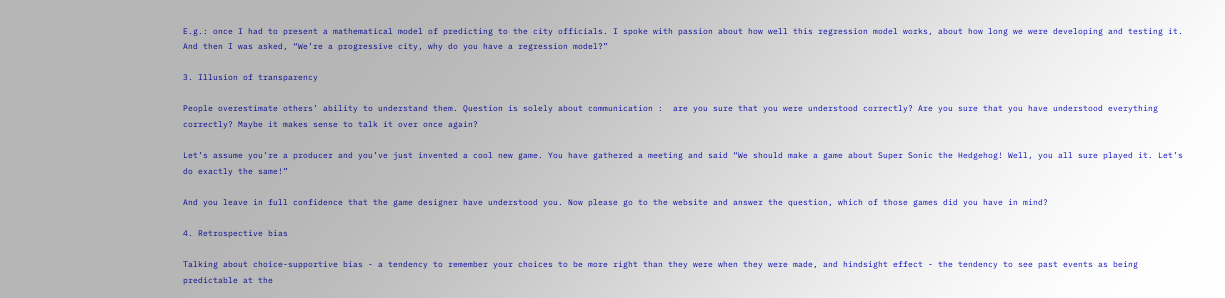E.g.: once I had to present a mathematical model of predicting to the city officials. I spoke with passion about how well this regression model works, about how long we were developing and testing it. And then I was asked, “We’re a progressive city, why do you have a regression model?”

3. Illusion of transparency

People overestimate others’ ability to understand them. Question is solely about communication :  are you sure that you were understood correctly? Are you sure that you have understood everything correctly? Maybe it makes sense to talk it over once again?

Let’s assume you’re a producer and you’ve just invented a cool new game. You have gathered a meeting and said “We should make a game about Super Sonic the Hedgehog! Well, you all sure played it. Let’s do exactly the same!”

And you leave in full confidence that the game designer have understood you. Now please go to the website and answer the question, which of those games did you have in mind?

4. Retrospective bias

Talking about choice-supportive bias - a tendency to remember your choices to be more right than they were when they were made, and hindsight effect - the tendency to see past events as being predictable at the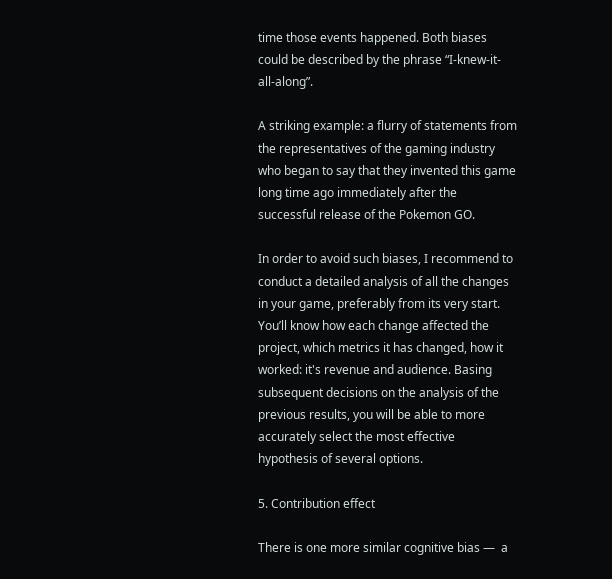time those events happened. Both biases could be described by the phrase “I-knew-it-all-along”.

A striking example: a flurry of statements from the representatives of the gaming industry who began to say that they invented this game long time ago immediately after the successful release of the Pokemon GO.

In order to avoid such biases, I recommend to conduct a detailed analysis of all the changes in your game, preferably from its very start. You’ll know how each change affected the project, which metrics it has changed, how it worked: it's revenue and audience. Basing subsequent decisions on the analysis of the previous results, you will be able to more accurately select the most effective hypothesis of several options.

5. Contribution effect

There is one more similar cognitive bias —  a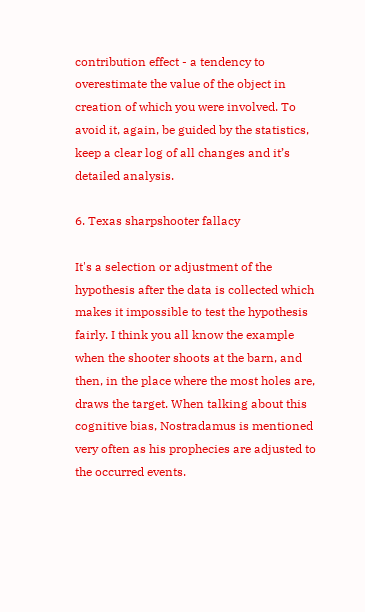contribution effect - a tendency to overestimate the value of the object in creation of which you were involved. To avoid it, again, be guided by the statistics, keep a clear log of all changes and it’s detailed analysis.

6. Texas sharpshooter fallacy

It's a selection or adjustment of the hypothesis after the data is collected which makes it impossible to test the hypothesis fairly. I think you all know the example when the shooter shoots at the barn, and then, in the place where the most holes are, draws the target. When talking about this cognitive bias, Nostradamus is mentioned very often as his prophecies are adjusted to the occurred events.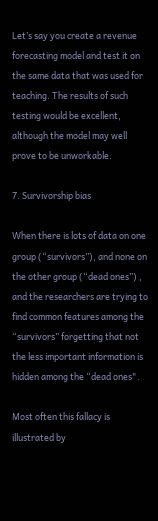Let’s say you create a revenue forecasting model and test it on the same data that was used for teaching. The results of such testing would be excellent, although the model may well prove to be unworkable.

7. Survivorship bias

When there is lots of data on one group (“survivors”), and none on the other group (“dead ones”) , and the researchers are trying to find common features among the “survivors” forgetting that not the less important information is hidden among the “dead ones".

Most often this fallacy is illustrated by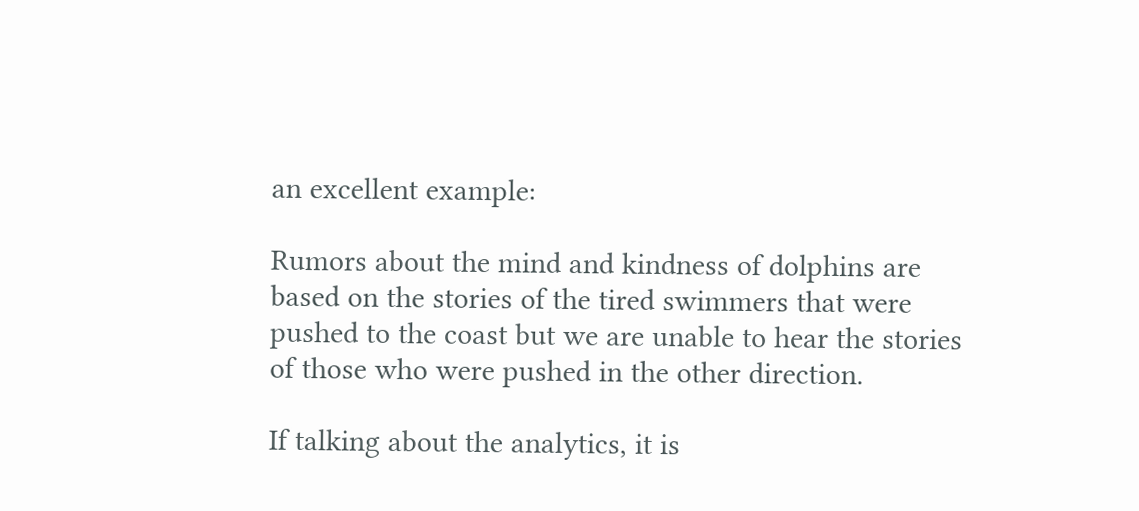an excellent example:

Rumors about the mind and kindness of dolphins are based on the stories of the tired swimmers that were pushed to the coast but we are unable to hear the stories of those who were pushed in the other direction.

If talking about the analytics, it is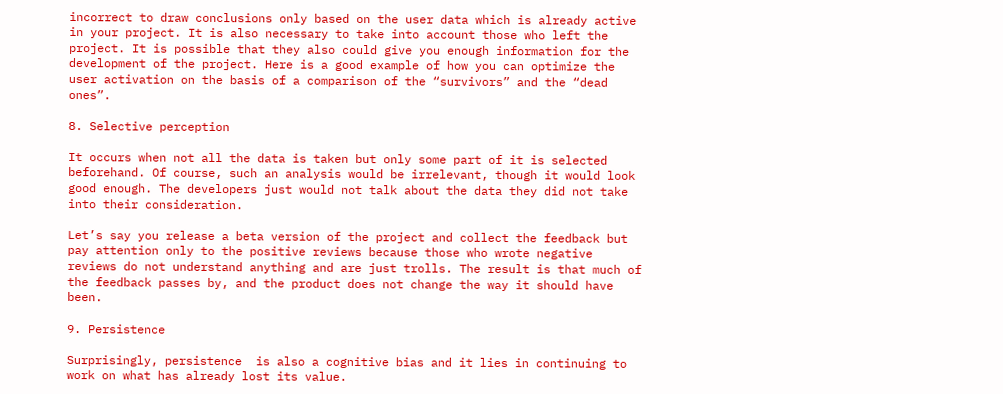incorrect to draw conclusions only based on the user data which is already active in your project. It is also necessary to take into account those who left the project. It is possible that they also could give you enough information for the development of the project. Here is a good example of how you can optimize the user activation on the basis of a comparison of the “survivors” and the “dead ones”.

8. Selective perception

It occurs when not all the data is taken but only some part of it is selected beforehand. Of course, such an analysis would be irrelevant, though it would look good enough. The developers just would not talk about the data they did not take into their consideration.

Let’s say you release a beta version of the project and collect the feedback but pay attention only to the positive reviews because those who wrote negative reviews do not understand anything and are just trolls. The result is that much of the feedback passes by, and the product does not change the way it should have been.

9. Persistence

Surprisingly, persistence  is also a cognitive bias and it lies in continuing to work on what has already lost its value.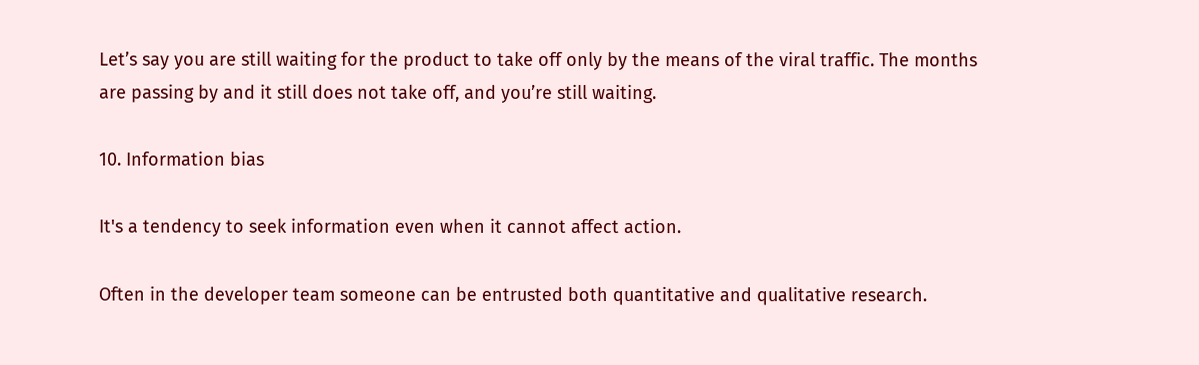Let’s say you are still waiting for the product to take off only by the means of the viral traffic. The months are passing by and it still does not take off, and you’re still waiting.

10. Information bias

It's a tendency to seek information even when it cannot affect action.

Often in the developer team someone can be entrusted both quantitative and qualitative research.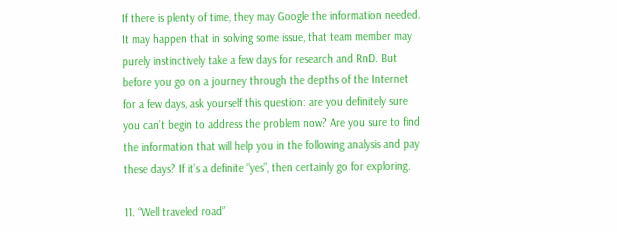If there is plenty of time, they may Google the information needed. It may happen that in solving some issue, that team member may purely instinctively take a few days for research and RnD. But before you go on a journey through the depths of the Internet for a few days, ask yourself this question: are you definitely sure you can’t begin to address the problem now? Are you sure to find the information that will help you in the following analysis and pay these days? If it’s a definite “yes”, then certainly go for exploring.

11. “Well traveled road”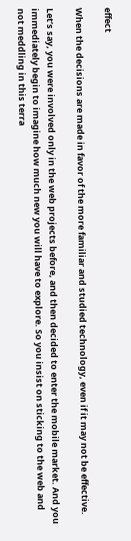effect

When the decisions are made in favor of the more familiar and studied technology, even if it may not be effective.

Let’s say, you were involved only in the web projects before, and then decided to enter the mobile market. And you immediately begin to imagine how much new you will have to explore. So you insist on sticking to the web and not meddling in this terra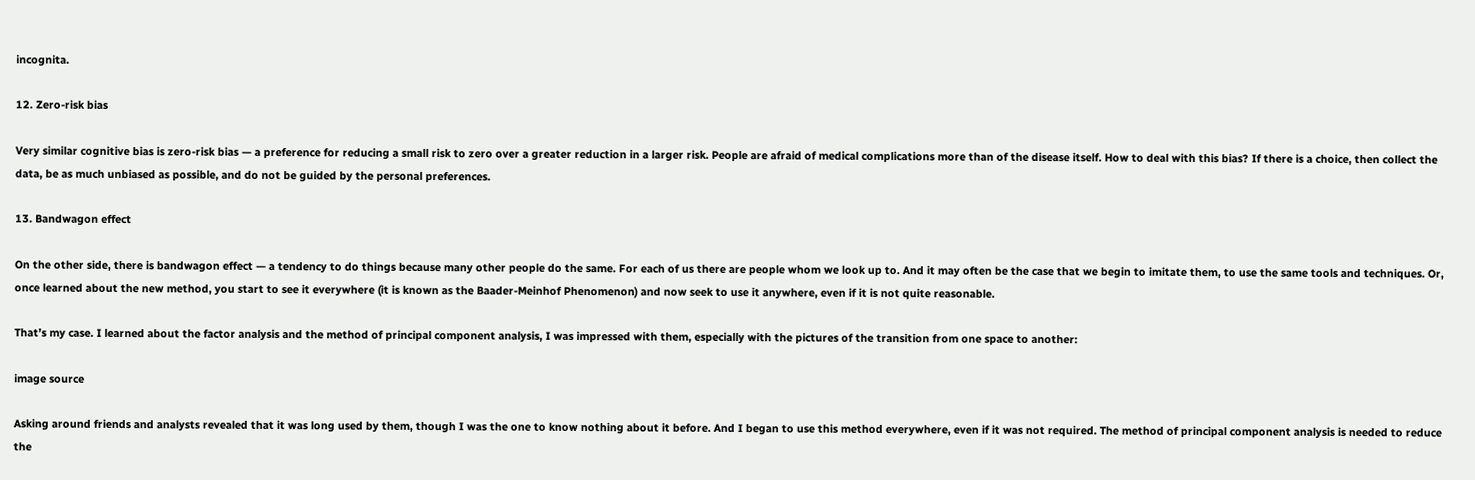incognita.

12. Zero-risk bias

Very similar cognitive bias is zero-risk bias — a preference for reducing a small risk to zero over a greater reduction in a larger risk. People are afraid of medical complications more than of the disease itself. How to deal with this bias? If there is a choice, then collect the data, be as much unbiased as possible, and do not be guided by the personal preferences.

13. Bandwagon effect

On the other side, there is bandwagon effect — a tendency to do things because many other people do the same. For each of us there are people whom we look up to. And it may often be the case that we begin to imitate them, to use the same tools and techniques. Or, once learned about the new method, you start to see it everywhere (it is known as the Baader-Meinhof Phenomenon) and now seek to use it anywhere, even if it is not quite reasonable.

That’s my case. I learned about the factor analysis and the method of principal component analysis, I was impressed with them, especially with the pictures of the transition from one space to another:

image source

Asking around friends and analysts revealed that it was long used by them, though I was the one to know nothing about it before. And I began to use this method everywhere, even if it was not required. The method of principal component analysis is needed to reduce the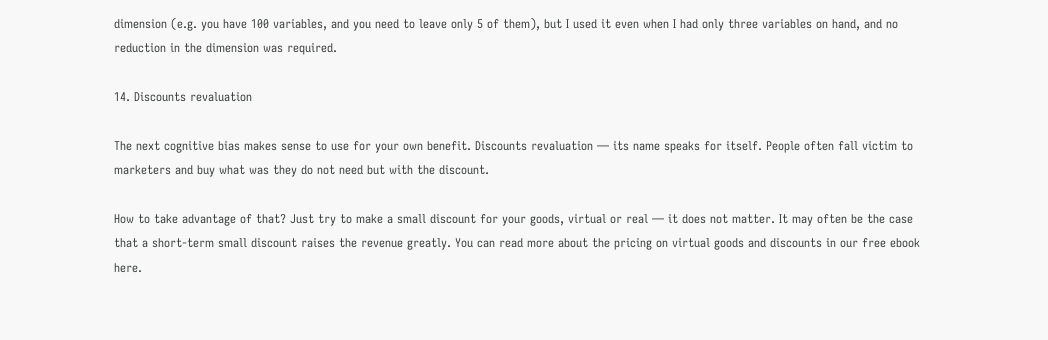dimension (e.g. you have 100 variables, and you need to leave only 5 of them), but I used it even when I had only three variables on hand, and no reduction in the dimension was required.

14. Discounts revaluation

The next cognitive bias makes sense to use for your own benefit. Discounts revaluation — its name speaks for itself. People often fall victim to marketers and buy what was they do not need but with the discount.

How to take advantage of that? Just try to make a small discount for your goods, virtual or real — it does not matter. It may often be the case that a short-term small discount raises the revenue greatly. You can read more about the pricing on virtual goods and discounts in our free ebook here.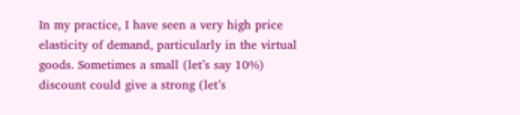In my practice, I have seen a very high price elasticity of demand, particularly in the virtual goods. Sometimes a small (let’s say 10%) discount could give a strong (let’s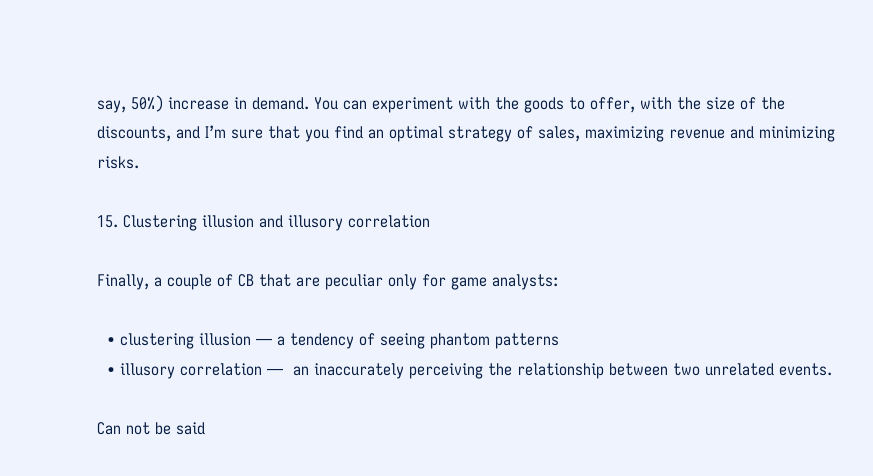say, 50%) increase in demand. You can experiment with the goods to offer, with the size of the discounts, and I’m sure that you find an optimal strategy of sales, maximizing revenue and minimizing risks.

15. Clustering illusion and illusory correlation

Finally, a couple of CB that are peculiar only for game analysts:

  • clustering illusion — a tendency of seeing phantom patterns
  • illusory correlation —  an inaccurately perceiving the relationship between two unrelated events.

Can not be said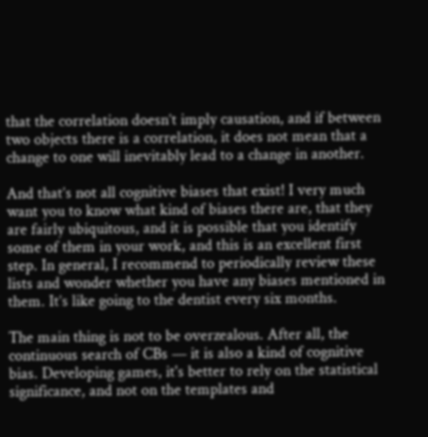that the correlation doesn’t imply causation, and if between two objects there is a correlation, it does not mean that a change to one will inevitably lead to a change in another.

And that’s not all cognitive biases that exist! I very much want you to know what kind of biases there are, that they are fairly ubiquitous, and it is possible that you identify some of them in your work, and this is an excellent first step. In general, I recommend to periodically review these lists and wonder whether you have any biases mentioned in them. It’s like going to the dentist every six months.

The main thing is not to be overzealous. After all, the continuous search of CBs — it is also a kind of cognitive bias. Developing games, it's better to rely on the statistical significance, and not on the templates and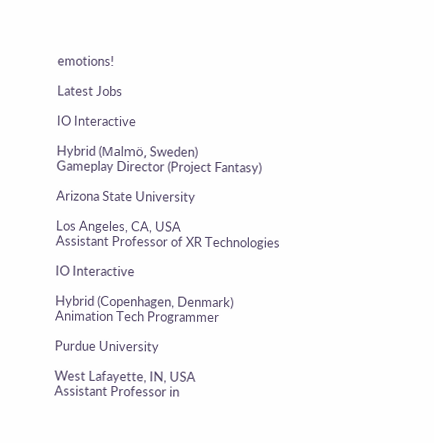emotions!

Latest Jobs

IO Interactive

Hybrid (Malmö, Sweden)
Gameplay Director (Project Fantasy)

Arizona State University

Los Angeles, CA, USA
Assistant Professor of XR Technologies

IO Interactive

Hybrid (Copenhagen, Denmark)
Animation Tech Programmer

Purdue University

West Lafayette, IN, USA
Assistant Professor in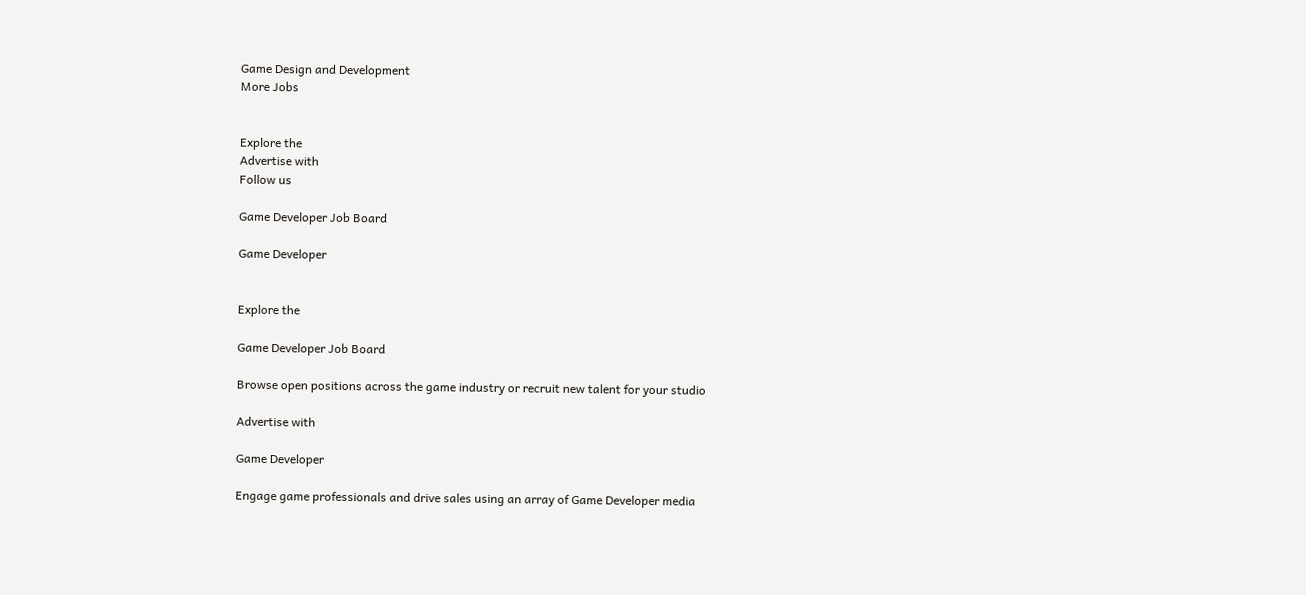Game Design and Development
More Jobs


Explore the
Advertise with
Follow us

Game Developer Job Board

Game Developer


Explore the

Game Developer Job Board

Browse open positions across the game industry or recruit new talent for your studio

Advertise with

Game Developer

Engage game professionals and drive sales using an array of Game Developer media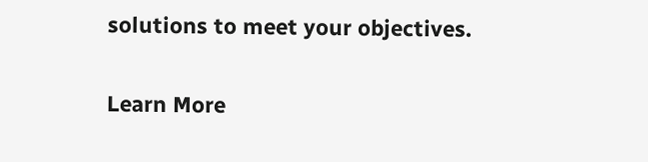solutions to meet your objectives.

Learn More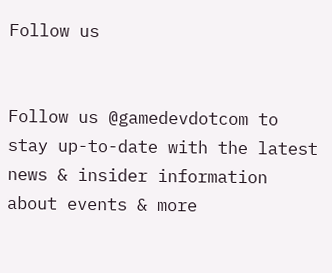Follow us


Follow us @gamedevdotcom to stay up-to-date with the latest news & insider information about events & more